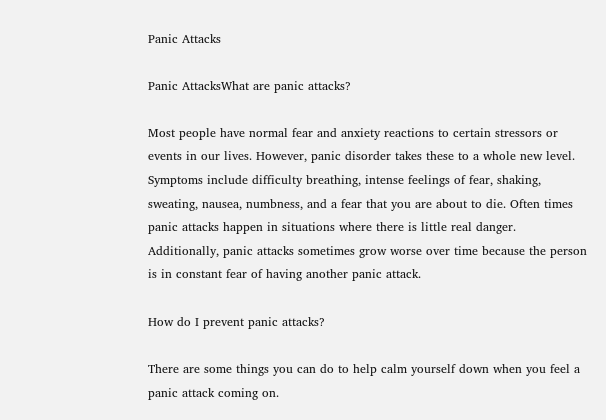Panic Attacks

Panic AttacksWhat are panic attacks?

Most people have normal fear and anxiety reactions to certain stressors or events in our lives. However, panic disorder takes these to a whole new level. Symptoms include difficulty breathing, intense feelings of fear, shaking, sweating, nausea, numbness, and a fear that you are about to die. Often times panic attacks happen in situations where there is little real danger. Additionally, panic attacks sometimes grow worse over time because the person is in constant fear of having another panic attack.

How do I prevent panic attacks?

There are some things you can do to help calm yourself down when you feel a panic attack coming on.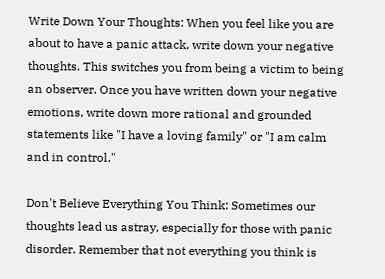Write Down Your Thoughts: When you feel like you are about to have a panic attack, write down your negative thoughts. This switches you from being a victim to being an observer. Once you have written down your negative emotions, write down more rational and grounded statements like "I have a loving family" or "I am calm and in control."

Don't Believe Everything You Think: Sometimes our thoughts lead us astray, especially for those with panic disorder. Remember that not everything you think is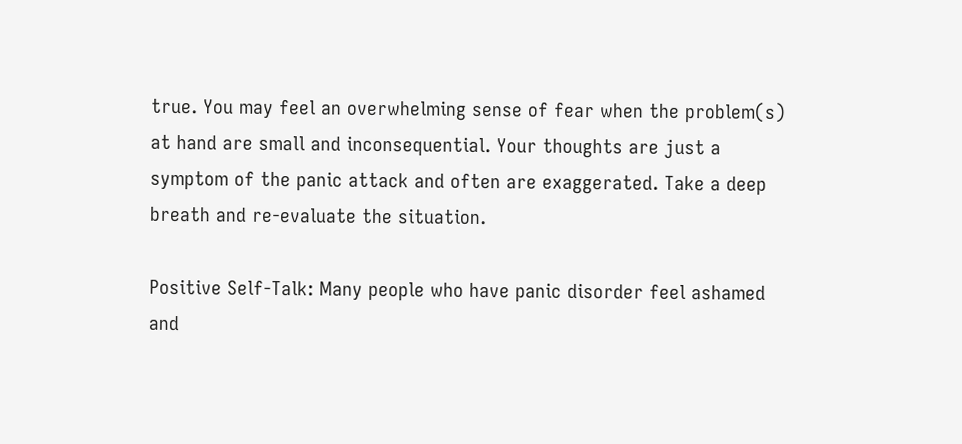true. You may feel an overwhelming sense of fear when the problem(s) at hand are small and inconsequential. Your thoughts are just a symptom of the panic attack and often are exaggerated. Take a deep breath and re-evaluate the situation.

Positive Self-Talk: Many people who have panic disorder feel ashamed and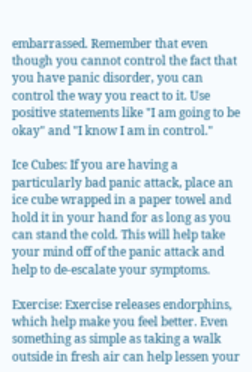embarrassed. Remember that even though you cannot control the fact that you have panic disorder, you can control the way you react to it. Use positive statements like "I am going to be okay" and "I know I am in control."

Ice Cubes: If you are having a particularly bad panic attack, place an ice cube wrapped in a paper towel and hold it in your hand for as long as you can stand the cold. This will help take your mind off of the panic attack and help to de-escalate your symptoms.

Exercise: Exercise releases endorphins, which help make you feel better. Even something as simple as taking a walk outside in fresh air can help lessen your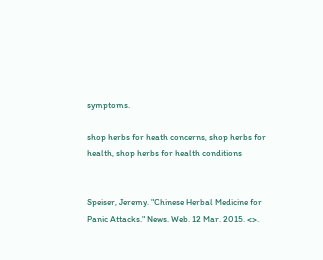symptoms.

shop herbs for heath concerns, shop herbs for health, shop herbs for health conditions


Speiser, Jeremy. "Chinese Herbal Medicine for Panic Attacks." News. Web. 12 Mar. 2015. <>.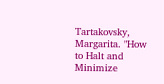Tartakovsky, Margarita. "How to Halt and Minimize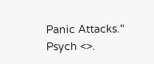Panic Attacks." Psych <>.